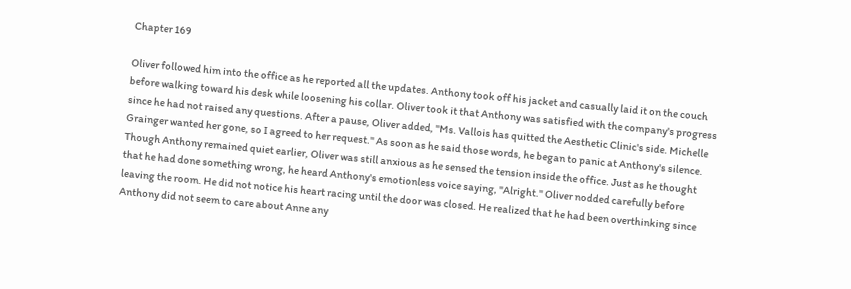Chapter 169

Oliver followed him into the office as he reported all the updates. Anthony took off his jacket and casually laid it on the couch before walking toward his desk while loosening his collar. Oliver took it that Anthony was satisfied with the company's progress since he had not raised any questions. After a pause, Oliver added, "Ms. Vallois has quitted the Aesthetic Clinic's side. Michelle Grainger wanted her gone, so I agreed to her request." As soon as he said those words, he began to panic at Anthony's silence. Though Anthony remained quiet earlier, Oliver was still anxious as he sensed the tension inside the office. Just as he thought that he had done something wrong, he heard Anthony's emotionless voice saying, "Alright." Oliver nodded carefully before leaving the room. He did not notice his heart racing until the door was closed. He realized that he had been overthinking since Anthony did not seem to care about Anne any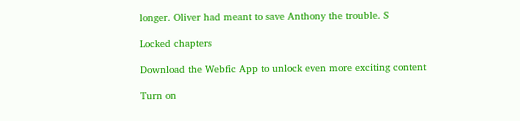longer. Oliver had meant to save Anthony the trouble. S

Locked chapters

Download the Webfic App to unlock even more exciting content

Turn on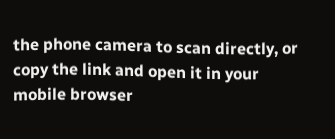the phone camera to scan directly, or copy the link and open it in your mobile browser